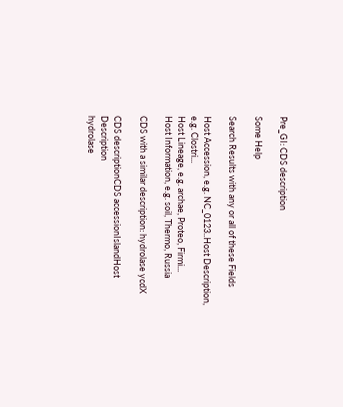Pre_GI: CDS description

Some Help

Search Results with any or all of these Fields

Host Accession, e.g. NC_0123..Host Description, e.g. Clostri...
Host Lineage, e.g. archae, Proteo, Firmi...
Host Information, e.g. soil, Thermo, Russia

CDS with a similar description: hydrolase ycdX

CDS descriptionCDS accessionIslandHost Description
hydrolase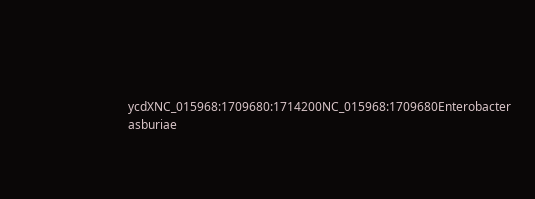ycdXNC_015968:1709680:1714200NC_015968:1709680Enterobacter asburiae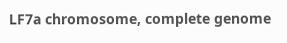LF7a chromosome, complete genome